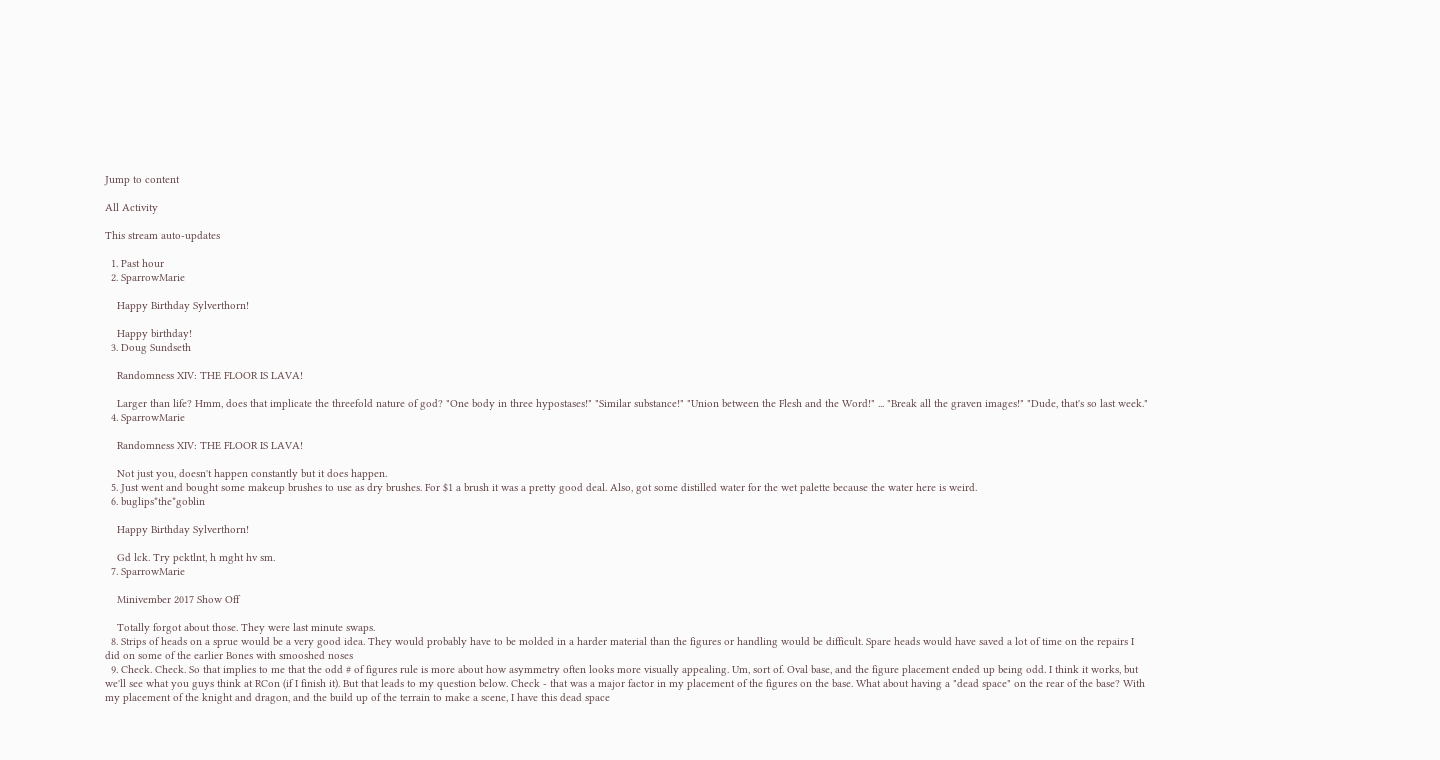Jump to content

All Activity

This stream auto-updates

  1. Past hour
  2. SparrowMarie

    Happy Birthday Sylverthorn!

    Happy birthday!
  3. Doug Sundseth

    Randomness XIV: THE FLOOR IS LAVA!

    Larger than life? Hmm, does that implicate the threefold nature of god? "One body in three hypostases!" "Similar substance!" "Union between the Flesh and the Word!" ... "Break all the graven images!" "Dude, that's so last week."
  4. SparrowMarie

    Randomness XIV: THE FLOOR IS LAVA!

    Not just you, doesn't happen constantly but it does happen.
  5. Just went and bought some makeup brushes to use as dry brushes. For $1 a brush it was a pretty good deal. Also, got some distilled water for the wet palette because the water here is weird.
  6. buglips*the*goblin

    Happy Birthday Sylverthorn!

    Gd lck. Try pcktlnt, h mght hv sm.
  7. SparrowMarie

    Minivember 2017 Show Off

    Totally forgot about those. They were last minute swaps.
  8. Strips of heads on a sprue would be a very good idea. They would probably have to be molded in a harder material than the figures or handling would be difficult. Spare heads would have saved a lot of time on the repairs I did on some of the earlier Bones with smooshed noses
  9. Check. Check. So that implies to me that the odd # of figures rule is more about how asymmetry often looks more visually appealing. Um, sort of. Oval base, and the figure placement ended up being odd. I think it works, but we'll see what you guys think at RCon (if I finish it). But that leads to my question below. Check - that was a major factor in my placement of the figures on the base. What about having a "dead space" on the rear of the base? With my placement of the knight and dragon, and the build up of the terrain to make a scene, I have this dead space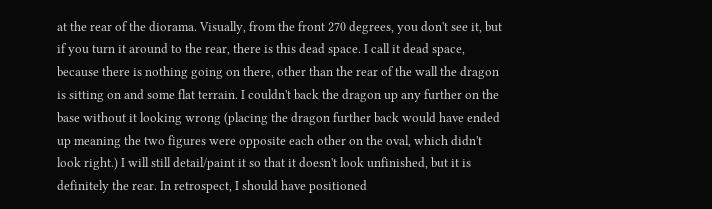at the rear of the diorama. Visually, from the front 270 degrees, you don't see it, but if you turn it around to the rear, there is this dead space. I call it dead space, because there is nothing going on there, other than the rear of the wall the dragon is sitting on and some flat terrain. I couldn't back the dragon up any further on the base without it looking wrong (placing the dragon further back would have ended up meaning the two figures were opposite each other on the oval, which didn't look right.) I will still detail/paint it so that it doesn't look unfinished, but it is definitely the rear. In retrospect, I should have positioned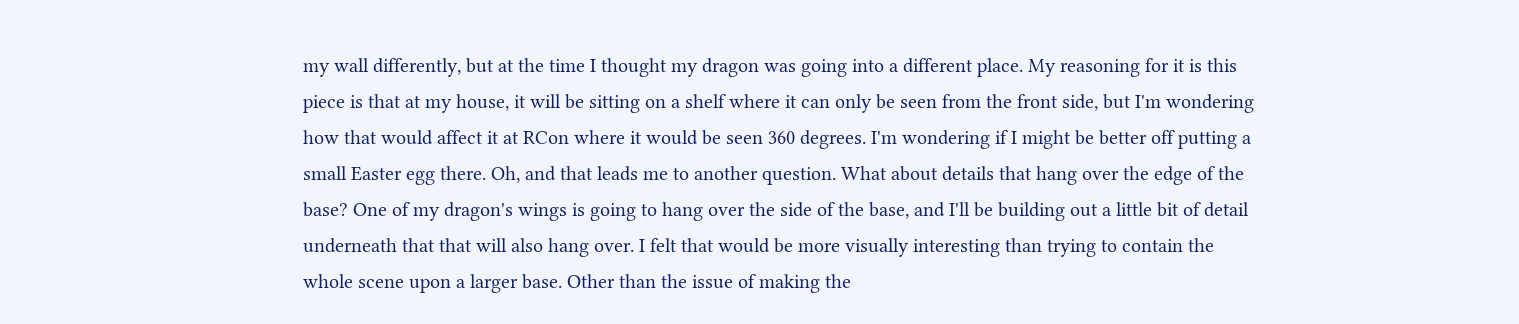my wall differently, but at the time I thought my dragon was going into a different place. My reasoning for it is this piece is that at my house, it will be sitting on a shelf where it can only be seen from the front side, but I'm wondering how that would affect it at RCon where it would be seen 360 degrees. I'm wondering if I might be better off putting a small Easter egg there. Oh, and that leads me to another question. What about details that hang over the edge of the base? One of my dragon's wings is going to hang over the side of the base, and I'll be building out a little bit of detail underneath that that will also hang over. I felt that would be more visually interesting than trying to contain the whole scene upon a larger base. Other than the issue of making the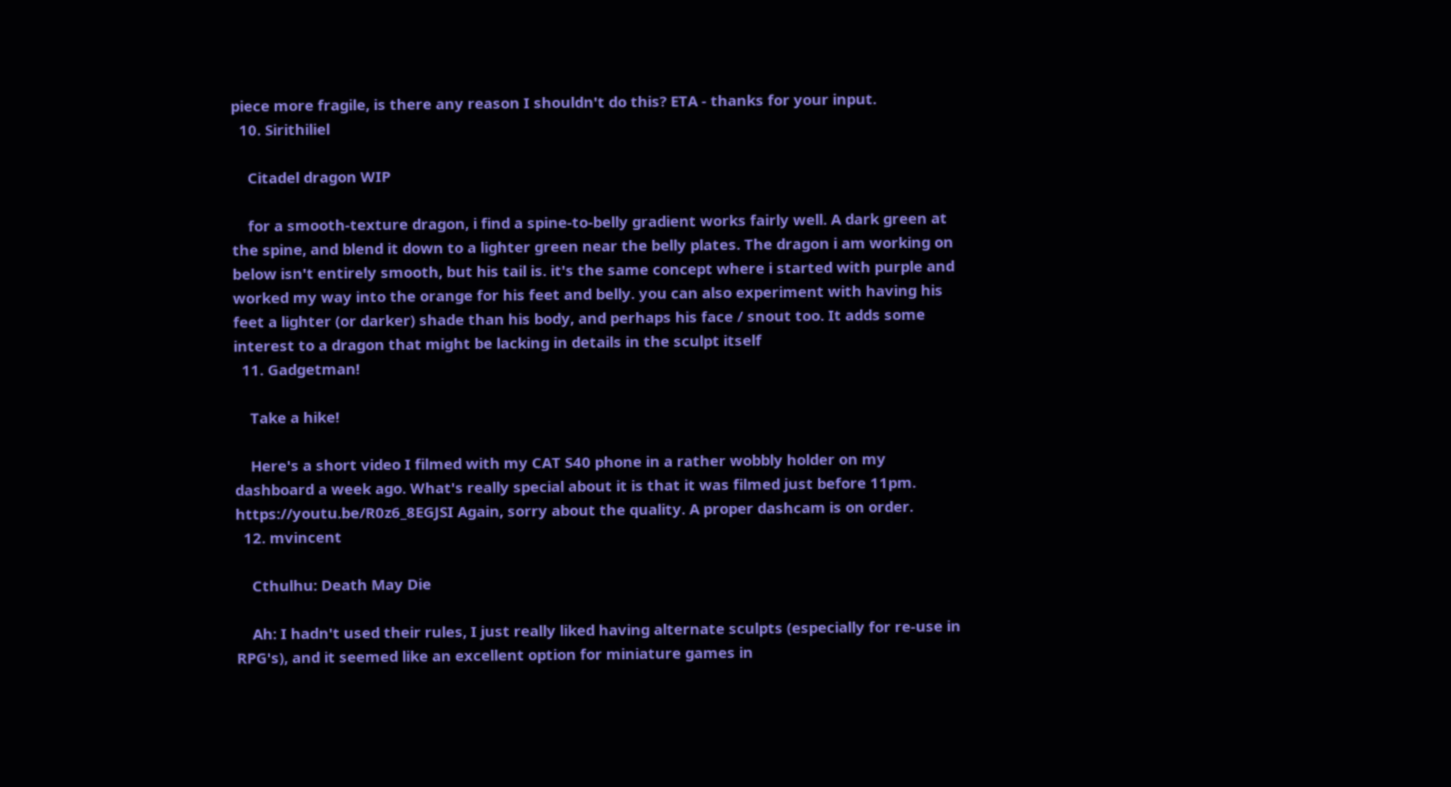piece more fragile, is there any reason I shouldn't do this? ETA - thanks for your input.
  10. Sirithiliel

    Citadel dragon WIP

    for a smooth-texture dragon, i find a spine-to-belly gradient works fairly well. A dark green at the spine, and blend it down to a lighter green near the belly plates. The dragon i am working on below isn't entirely smooth, but his tail is. it's the same concept where i started with purple and worked my way into the orange for his feet and belly. you can also experiment with having his feet a lighter (or darker) shade than his body, and perhaps his face / snout too. It adds some interest to a dragon that might be lacking in details in the sculpt itself
  11. Gadgetman!

    Take a hike!

    Here's a short video I filmed with my CAT S40 phone in a rather wobbly holder on my dashboard a week ago. What's really special about it is that it was filmed just before 11pm. https://youtu.be/R0z6_8EGJSI Again, sorry about the quality. A proper dashcam is on order.
  12. mvincent

    Cthulhu: Death May Die

    Ah: I hadn't used their rules, I just really liked having alternate sculpts (especially for re-use in RPG's), and it seemed like an excellent option for miniature games in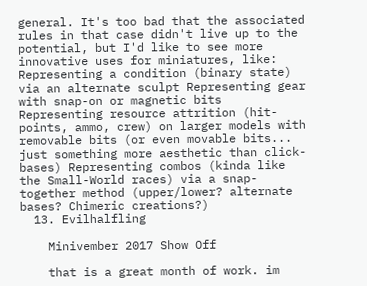general. It's too bad that the associated rules in that case didn't live up to the potential, but I'd like to see more innovative uses for miniatures, like: Representing a condition (binary state) via an alternate sculpt Representing gear with snap-on or magnetic bits Representing resource attrition (hit-points, ammo, crew) on larger models with removable bits (or even movable bits... just something more aesthetic than click-bases) Representing combos (kinda like the Small-World races) via a snap-together method (upper/lower? alternate bases? Chimeric creations?)
  13. Evilhalfling

    Minivember 2017 Show Off

    that is a great month of work. im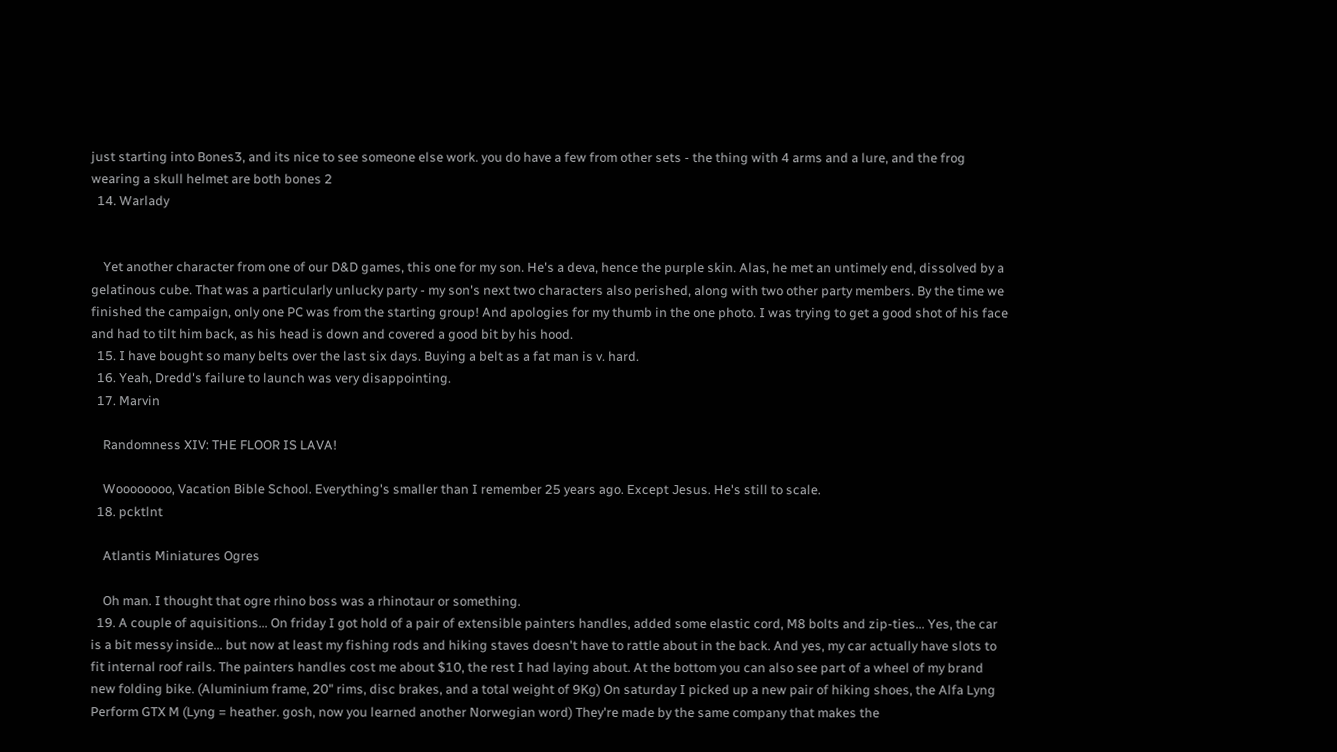just starting into Bones3, and its nice to see someone else work. you do have a few from other sets - the thing with 4 arms and a lure, and the frog wearing a skull helmet are both bones 2
  14. Warlady


    Yet another character from one of our D&D games, this one for my son. He's a deva, hence the purple skin. Alas, he met an untimely end, dissolved by a gelatinous cube. That was a particularly unlucky party - my son's next two characters also perished, along with two other party members. By the time we finished the campaign, only one PC was from the starting group! And apologies for my thumb in the one photo. I was trying to get a good shot of his face and had to tilt him back, as his head is down and covered a good bit by his hood.
  15. I have bought so many belts over the last six days. Buying a belt as a fat man is v. hard.
  16. Yeah, Dredd's failure to launch was very disappointing.
  17. Marvin

    Randomness XIV: THE FLOOR IS LAVA!

    Woooooooo, Vacation Bible School. Everything's smaller than I remember 25 years ago. Except Jesus. He's still to scale.
  18. pcktlnt

    Atlantis Miniatures Ogres

    Oh man. I thought that ogre rhino boss was a rhinotaur or something.
  19. A couple of aquisitions... On friday I got hold of a pair of extensible painters handles, added some elastic cord, M8 bolts and zip-ties... Yes, the car is a bit messy inside... but now at least my fishing rods and hiking staves doesn't have to rattle about in the back. And yes, my car actually have slots to fit internal roof rails. The painters handles cost me about $10, the rest I had laying about. At the bottom you can also see part of a wheel of my brand new folding bike. (Aluminium frame, 20" rims, disc brakes, and a total weight of 9Kg) On saturday I picked up a new pair of hiking shoes, the Alfa Lyng Perform GTX M (Lyng = heather. gosh, now you learned another Norwegian word) They're made by the same company that makes the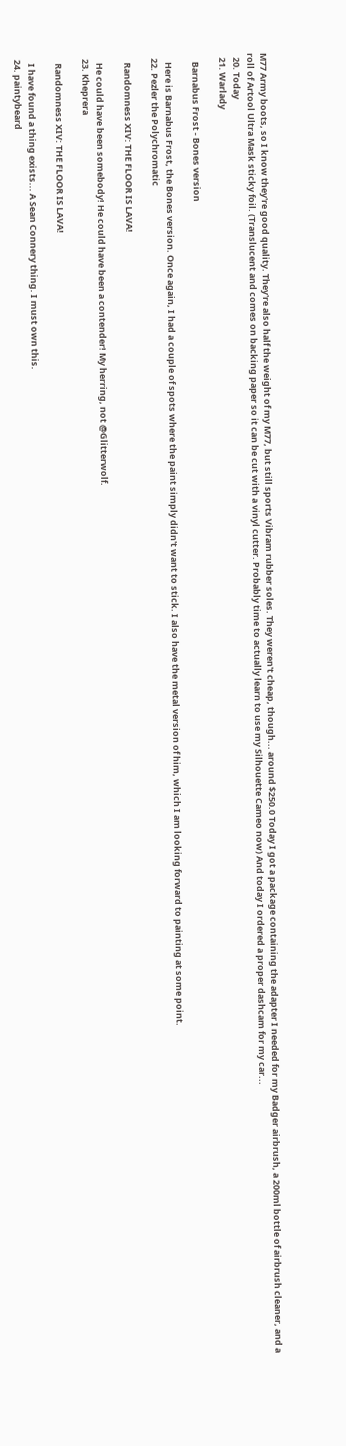M77 Army boots, so I know they're good quality. They're also half the weight of my M77, but still sports Vibram rubber soles. They weren't cheap, though... around $250.0 Today I got a package containing the adapter I needed for my Badger airbrush, a 200ml bottle of airbrush cleaner, and a roll of Artool Ultra Mask sticky foil. (Translucent and comes on backing paper so it can be cut with a vinyl cutter. Probably time to actually learn to use my Silhouette Cameo now) And today I ordered a proper dashcam for my car...
  20. Today
  21. Warlady

    Barnabus Frost - Bones version

    Here is Barnabus Frost, the Bones version. Once again, I had a couple of spots where the paint simply didn't want to stick. I also have the metal version of him, which I am looking forward to painting at some point.
  22. Pezler the Polychromatic

    Randomness XIV: THE FLOOR IS LAVA!

    He could have been somebody! He could have been a contender! My herring, not @Glitterwolf.
  23. Kheprera

    Randomness XIV: THE FLOOR IS LAVA!

    I have found a thing exists... A Sean Connery thing. I must own this.
  24. paintybeard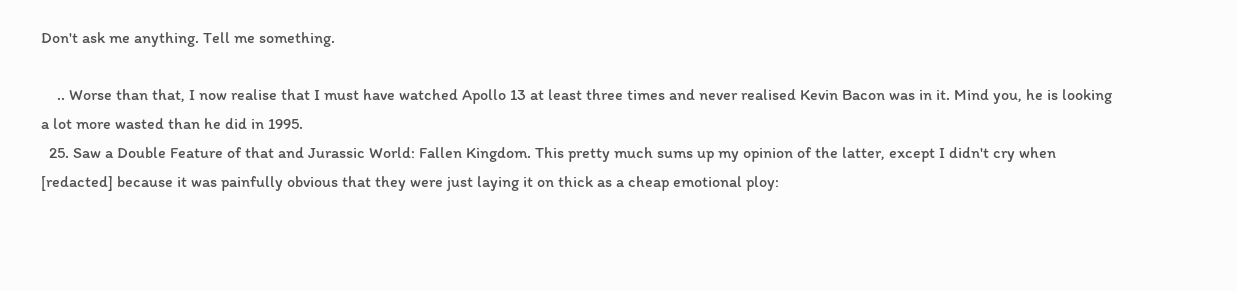Don't ask me anything. Tell me something.

    .. Worse than that, I now realise that I must have watched Apollo 13 at least three times and never realised Kevin Bacon was in it. Mind you, he is looking a lot more wasted than he did in 1995.
  25. Saw a Double Feature of that and Jurassic World: Fallen Kingdom. This pretty much sums up my opinion of the latter, except I didn't cry when [redacted] because it was painfully obvious that they were just laying it on thick as a cheap emotional ploy: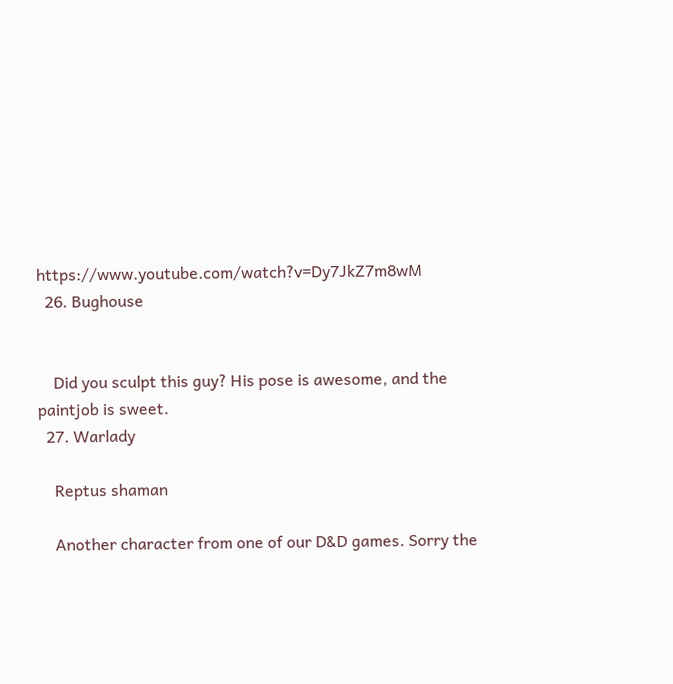https://www.youtube.com/watch?v=Dy7JkZ7m8wM
  26. Bughouse


    Did you sculpt this guy? His pose is awesome, and the paintjob is sweet.
  27. Warlady

    Reptus shaman

    Another character from one of our D&D games. Sorry the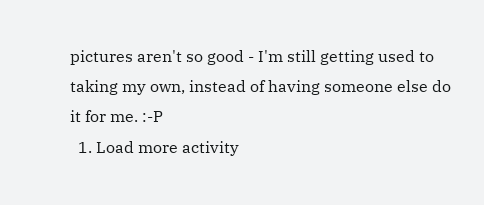pictures aren't so good - I'm still getting used to taking my own, instead of having someone else do it for me. :-P
  1. Load more activity